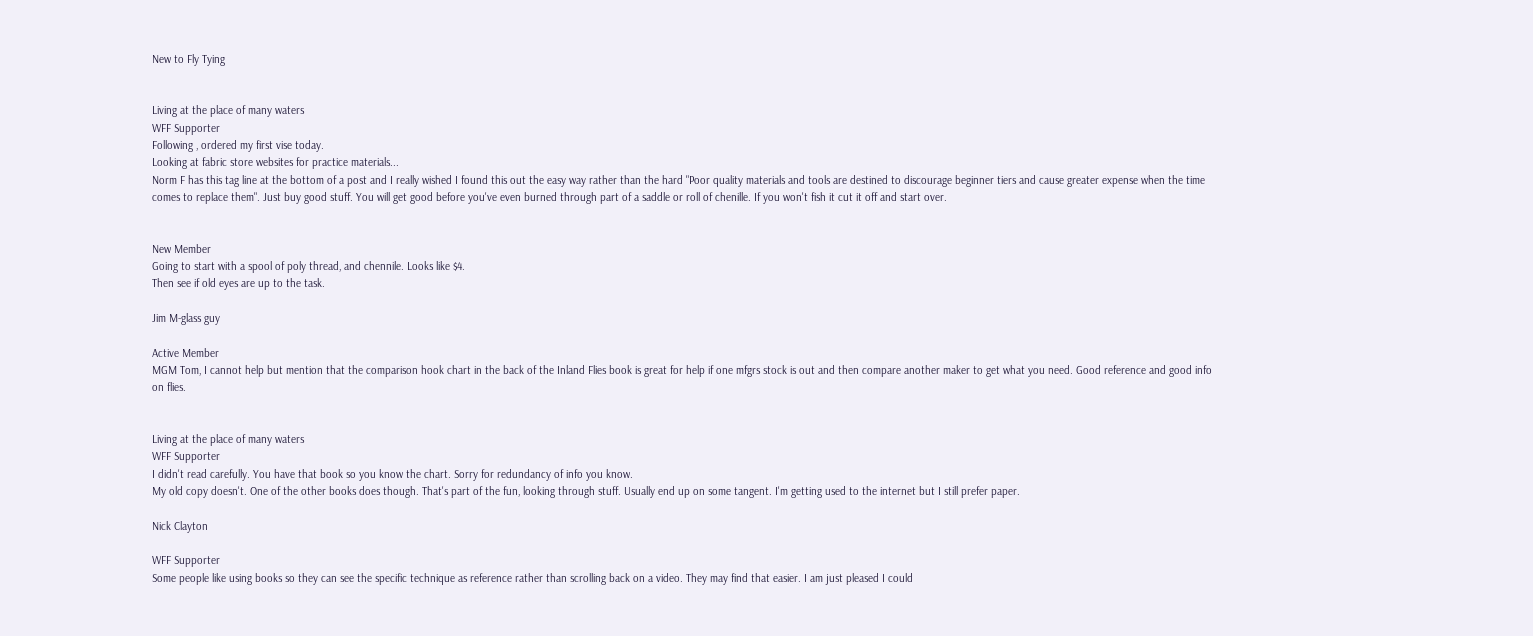New to Fly Tying


Living at the place of many waters
WFF Supporter
Following , ordered my first vise today.
Looking at fabric store websites for practice materials...
Norm F has this tag line at the bottom of a post and I really wished I found this out the easy way rather than the hard "Poor quality materials and tools are destined to discourage beginner tiers and cause greater expense when the time comes to replace them". Just buy good stuff. You will get good before you've even burned through part of a saddle or roll of chenille. If you won't fish it cut it off and start over.


New Member
Going to start with a spool of poly thread, and chennile. Looks like $4.
Then see if old eyes are up to the task.

Jim M-glass guy

Active Member
MGM Tom, I cannot help but mention that the comparison hook chart in the back of the Inland Flies book is great for help if one mfgrs stock is out and then compare another maker to get what you need. Good reference and good info on flies.


Living at the place of many waters
WFF Supporter
I didn't read carefully. You have that book so you know the chart. Sorry for redundancy of info you know.
My old copy doesn't. One of the other books does though. That's part of the fun, looking through stuff. Usually end up on some tangent. I'm getting used to the internet but I still prefer paper.

Nick Clayton

WFF Supporter
Some people like using books so they can see the specific technique as reference rather than scrolling back on a video. They may find that easier. I am just pleased I could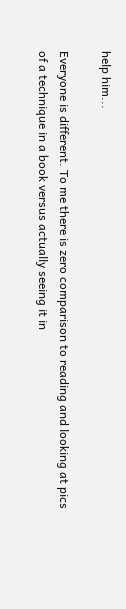help him...

Everyone is different. To me there is zero comparison to reading and looking at pics of a technique in a book versus actually seeing it in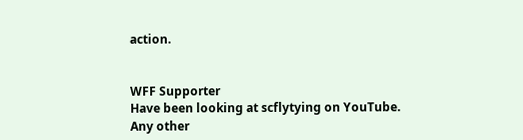action.


WFF Supporter
Have been looking at scflytying on YouTube.
Any other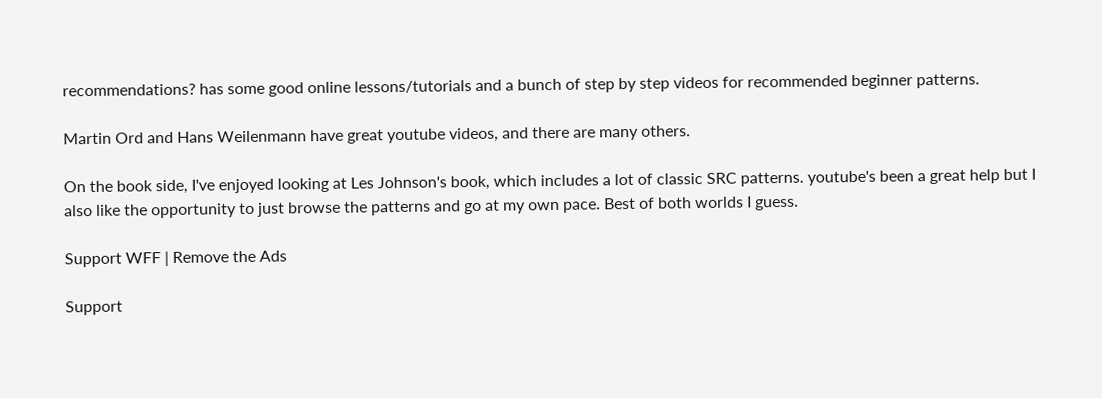recommendations? has some good online lessons/tutorials and a bunch of step by step videos for recommended beginner patterns.

Martin Ord and Hans Weilenmann have great youtube videos, and there are many others.

On the book side, I've enjoyed looking at Les Johnson's book, which includes a lot of classic SRC patterns. youtube's been a great help but I also like the opportunity to just browse the patterns and go at my own pace. Best of both worlds I guess.

Support WFF | Remove the Ads

Support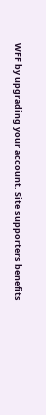WFF by upgrading your account. Site supporters benefits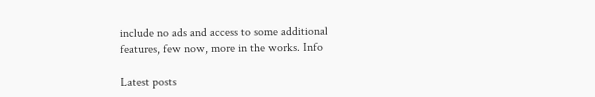include no ads and access to some additional features, few now, more in the works. Info

Latest posts